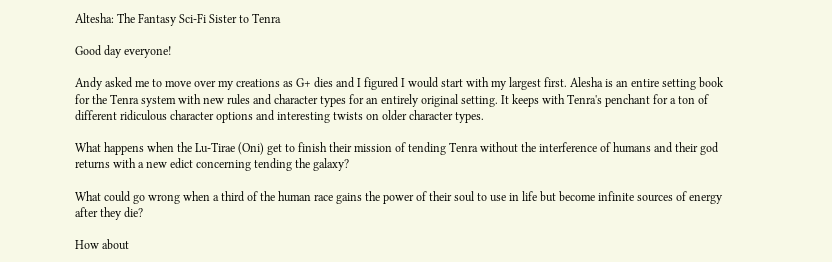Altesha: The Fantasy Sci-Fi Sister to Tenra

Good day everyone!

Andy asked me to move over my creations as G+ dies and I figured I would start with my largest first. Alesha is an entire setting book for the Tenra system with new rules and character types for an entirely original setting. It keeps with Tenra's penchant for a ton of different ridiculous character options and interesting twists on older character types.

What happens when the Lu-Tirae (Oni) get to finish their mission of tending Tenra without the interference of humans and their god returns with a new edict concerning tending the galaxy?

What could go wrong when a third of the human race gains the power of their soul to use in life but become infinite sources of energy after they die?

How about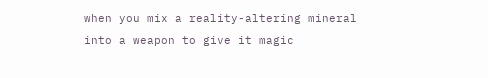when you mix a reality-altering mineral into a weapon to give it magic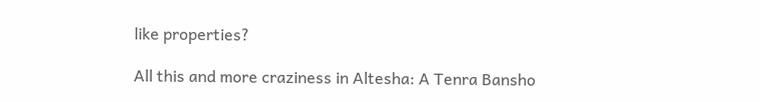like properties?

All this and more craziness in Altesha: A Tenra Bansho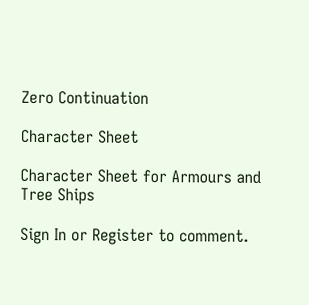Zero Continuation

Character Sheet

Character Sheet for Armours and Tree Ships

Sign In or Register to comment.